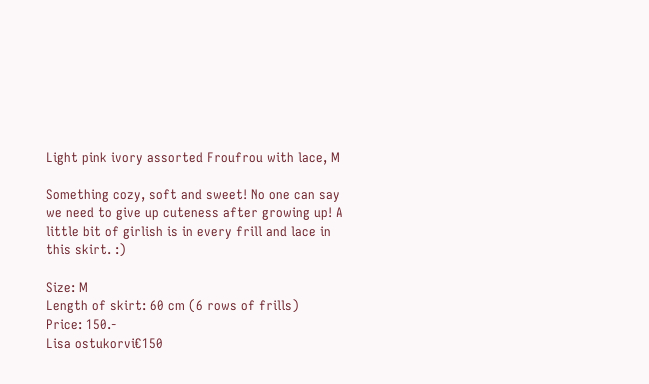Light pink ivory assorted Froufrou with lace, M

Something cozy, soft and sweet! No one can say we need to give up cuteness after growing up! A little bit of girlish is in every frill and lace in this skirt. :)

Size: M
Length of skirt: 60 cm (6 rows of frills)
Price: 150.-
Lisa ostukorvi€150